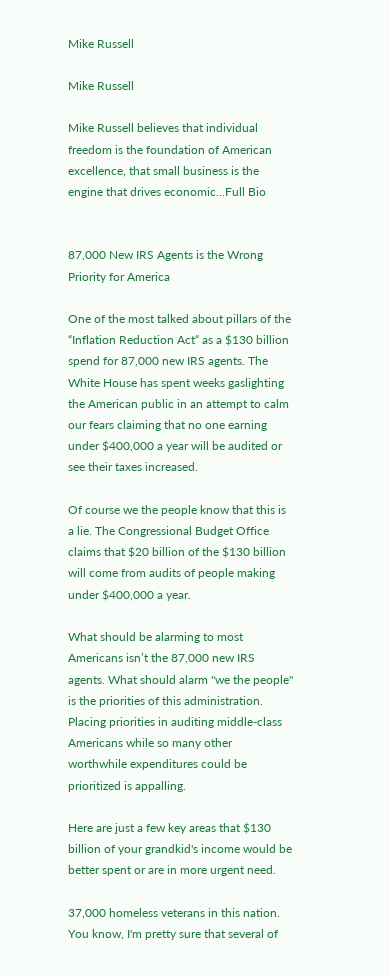Mike Russell

Mike Russell

Mike Russell believes that individual freedom is the foundation of American excellence, that small business is the engine that drives economic...Full Bio


87,000 New IRS Agents is the Wrong Priority for America

One of the most talked about pillars of the “Inflation Reduction Act“ as a $130 billion spend for 87,000 new IRS agents. The White House has spent weeks gaslighting the American public in an attempt to calm our fears claiming that no one earning under $400,000 a year will be audited or see their taxes increased.

Of course we the people know that this is a lie. The Congressional Budget Office claims that $20 billion of the $130 billion will come from audits of people making under $400,000 a year.

What should be alarming to most Americans isn’t the 87,000 new IRS agents. What should alarm "we the people" is the priorities of this administration. Placing priorities in auditing middle-class Americans while so many other worthwhile expenditures could be prioritized is appalling.

Here are just a few key areas that $130 billion of your grandkid's income would be better spent or are in more urgent need.

37,000 homeless veterans in this nation. You know, I'm pretty sure that several of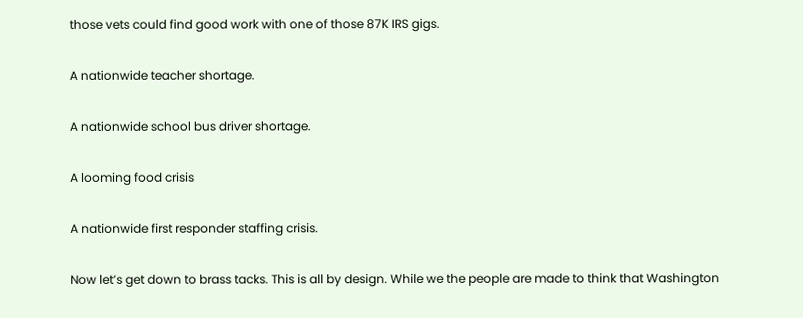those vets could find good work with one of those 87K IRS gigs.

A nationwide teacher shortage.

A nationwide school bus driver shortage.

A looming food crisis

A nationwide first responder staffing crisis.

Now let’s get down to brass tacks. This is all by design. While we the people are made to think that Washington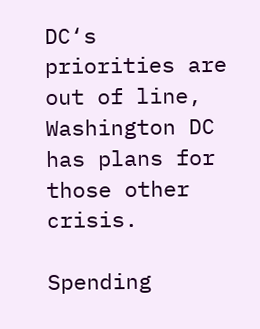DC‘s priorities are out of line, Washington DC has plans for those other crisis.

Spending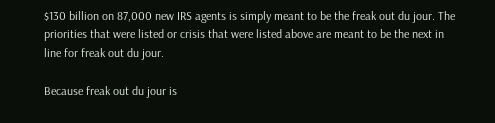$130 billion on 87,000 new IRS agents is simply meant to be the freak out du jour. The priorities that were listed or crisis that were listed above are meant to be the next in line for freak out du jour.

Because freak out du jour is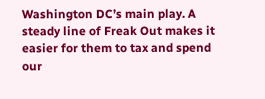Washington DC’s main play. A steady line of Freak Out makes it easier for them to tax and spend our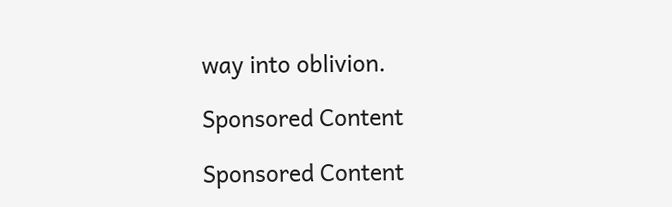way into oblivion.

Sponsored Content

Sponsored Content